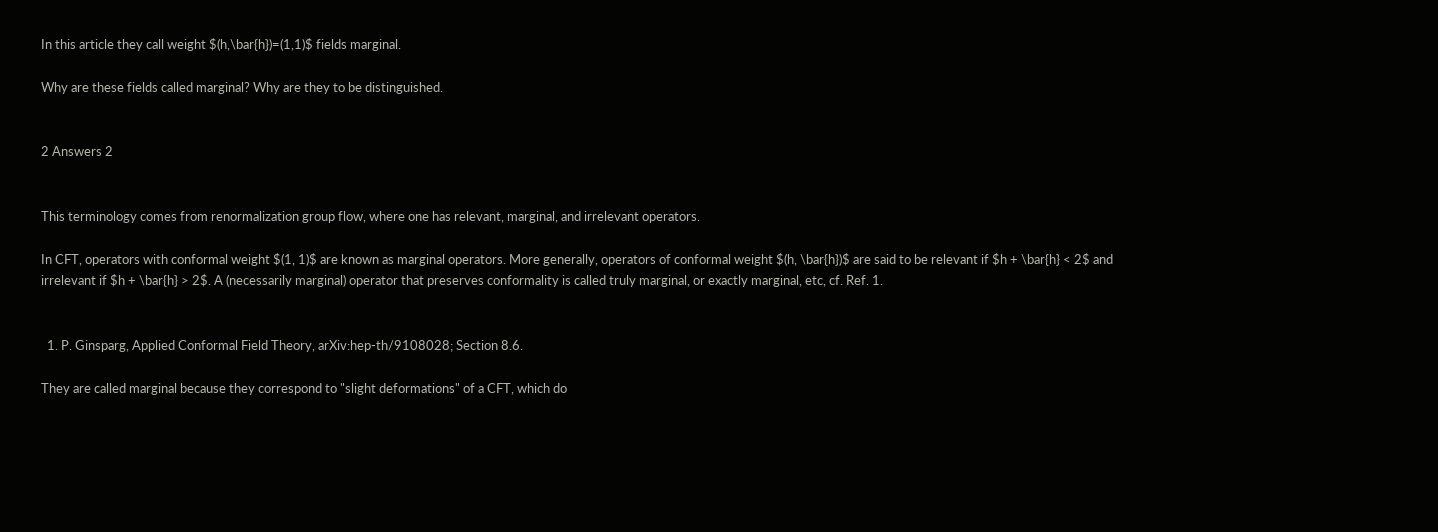In this article they call weight $(h,\bar{h})=(1,1)$ fields marginal.

Why are these fields called marginal? Why are they to be distinguished.


2 Answers 2


This terminology comes from renormalization group flow, where one has relevant, marginal, and irrelevant operators.

In CFT, operators with conformal weight $(1, 1)$ are known as marginal operators. More generally, operators of conformal weight $(h, \bar{h})$ are said to be relevant if $h + \bar{h} < 2$ and irrelevant if $h + \bar{h} > 2$. A (necessarily marginal) operator that preserves conformality is called truly marginal, or exactly marginal, etc, cf. Ref. 1.


  1. P. Ginsparg, Applied Conformal Field Theory, arXiv:hep-th/9108028; Section 8.6.

They are called marginal because they correspond to "slight deformations" of a CFT, which do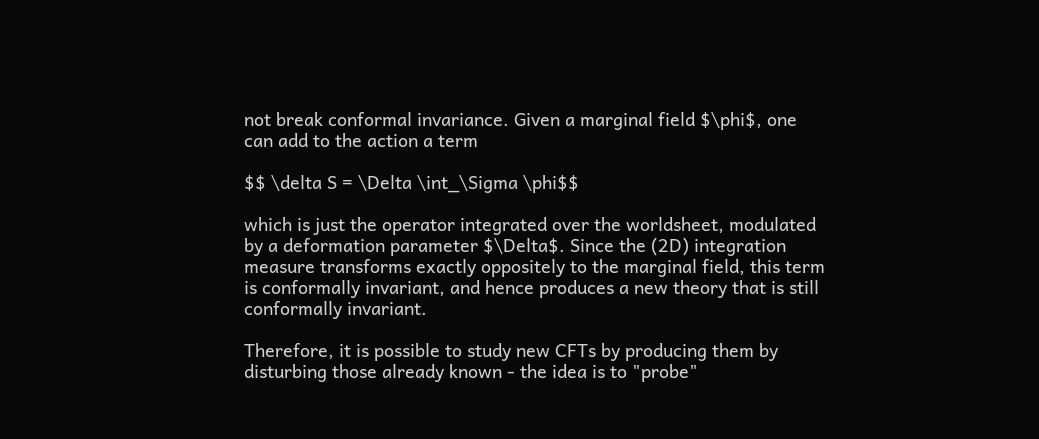not break conformal invariance. Given a marginal field $\phi$, one can add to the action a term

$$ \delta S = \Delta \int_\Sigma \phi$$

which is just the operator integrated over the worldsheet, modulated by a deformation parameter $\Delta$. Since the (2D) integration measure transforms exactly oppositely to the marginal field, this term is conformally invariant, and hence produces a new theory that is still conformally invariant.

Therefore, it is possible to study new CFTs by producing them by disturbing those already known - the idea is to "probe"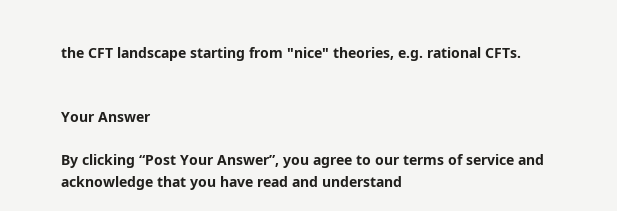the CFT landscape starting from "nice" theories, e.g. rational CFTs.


Your Answer

By clicking “Post Your Answer”, you agree to our terms of service and acknowledge that you have read and understand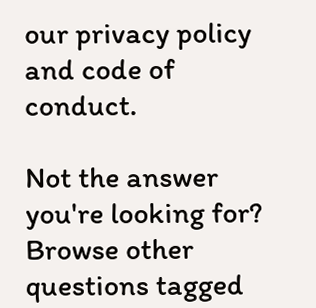our privacy policy and code of conduct.

Not the answer you're looking for? Browse other questions tagged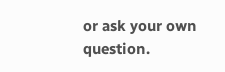or ask your own question.